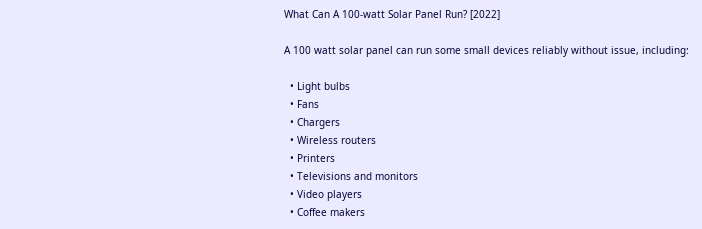What Can A 100-watt Solar Panel Run? [2022]

A 100 watt solar panel can run some small devices reliably without issue, including:

  • Light bulbs
  • Fans
  • Chargers
  • Wireless routers
  • Printers
  • Televisions and monitors
  • Video players
  • Coffee makers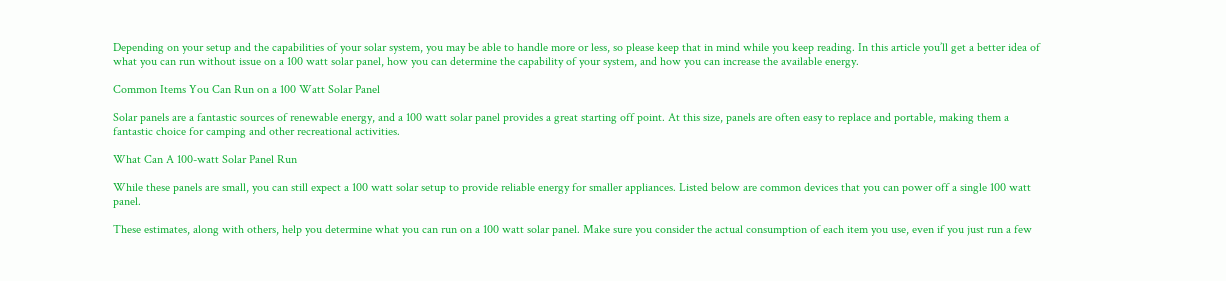Depending on your setup and the capabilities of your solar system, you may be able to handle more or less, so please keep that in mind while you keep reading. In this article you’ll get a better idea of what you can run without issue on a 100 watt solar panel, how you can determine the capability of your system, and how you can increase the available energy.

Common Items You Can Run on a 100 Watt Solar Panel

Solar panels are a fantastic sources of renewable energy, and a 100 watt solar panel provides a great starting off point. At this size, panels are often easy to replace and portable, making them a fantastic choice for camping and other recreational activities.

What Can A 100-watt Solar Panel Run

While these panels are small, you can still expect a 100 watt solar setup to provide reliable energy for smaller appliances. Listed below are common devices that you can power off a single 100 watt panel.

These estimates, along with others, help you determine what you can run on a 100 watt solar panel. Make sure you consider the actual consumption of each item you use, even if you just run a few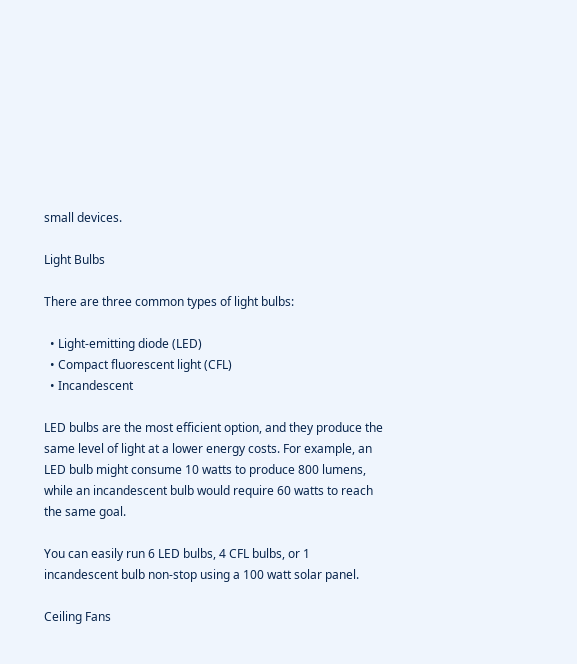small devices.

Light Bulbs

There are three common types of light bulbs:

  • Light-emitting diode (LED)
  • Compact fluorescent light (CFL)
  • Incandescent

LED bulbs are the most efficient option, and they produce the same level of light at a lower energy costs. For example, an LED bulb might consume 10 watts to produce 800 lumens, while an incandescent bulb would require 60 watts to reach the same goal.

You can easily run 6 LED bulbs, 4 CFL bulbs, or 1 incandescent bulb non-stop using a 100 watt solar panel.

Ceiling Fans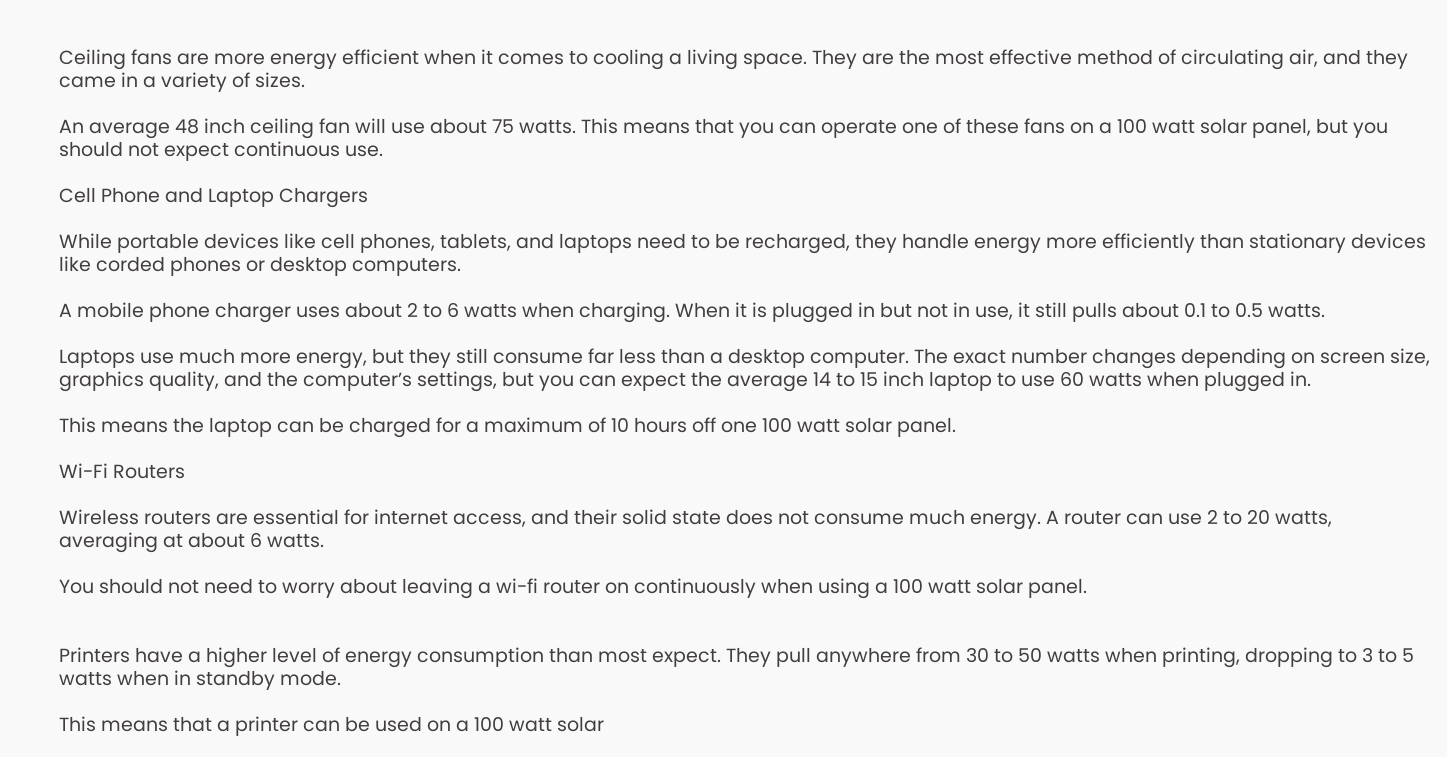Ceiling fans are more energy efficient when it comes to cooling a living space. They are the most effective method of circulating air, and they came in a variety of sizes.

An average 48 inch ceiling fan will use about 75 watts. This means that you can operate one of these fans on a 100 watt solar panel, but you should not expect continuous use.

Cell Phone and Laptop Chargers

While portable devices like cell phones, tablets, and laptops need to be recharged, they handle energy more efficiently than stationary devices like corded phones or desktop computers.

A mobile phone charger uses about 2 to 6 watts when charging. When it is plugged in but not in use, it still pulls about 0.1 to 0.5 watts.

Laptops use much more energy, but they still consume far less than a desktop computer. The exact number changes depending on screen size, graphics quality, and the computer’s settings, but you can expect the average 14 to 15 inch laptop to use 60 watts when plugged in.

This means the laptop can be charged for a maximum of 10 hours off one 100 watt solar panel.

Wi-Fi Routers

Wireless routers are essential for internet access, and their solid state does not consume much energy. A router can use 2 to 20 watts, averaging at about 6 watts.

You should not need to worry about leaving a wi-fi router on continuously when using a 100 watt solar panel.


Printers have a higher level of energy consumption than most expect. They pull anywhere from 30 to 50 watts when printing, dropping to 3 to 5 watts when in standby mode.

This means that a printer can be used on a 100 watt solar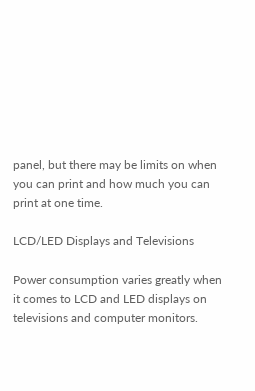panel, but there may be limits on when you can print and how much you can print at one time.

LCD/LED Displays and Televisions

Power consumption varies greatly when it comes to LCD and LED displays on televisions and computer monitors.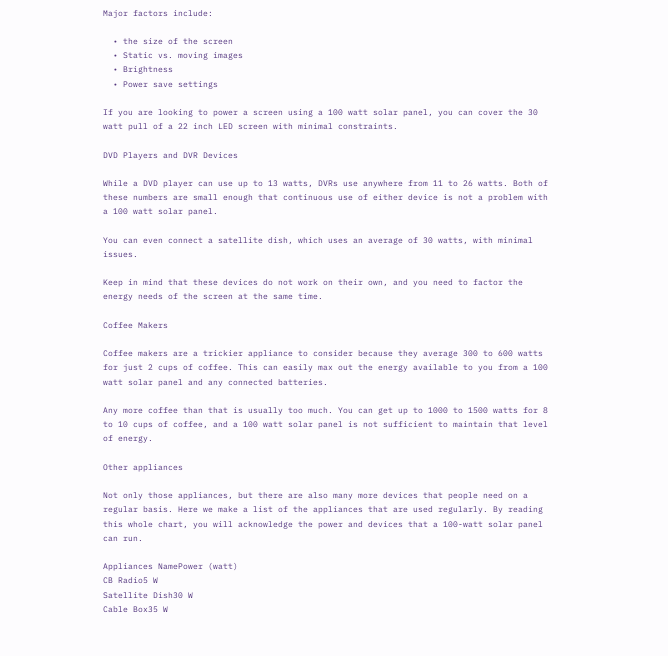Major factors include:

  • the size of the screen
  • Static vs. moving images
  • Brightness
  • Power save settings

If you are looking to power a screen using a 100 watt solar panel, you can cover the 30 watt pull of a 22 inch LED screen with minimal constraints.

DVD Players and DVR Devices

While a DVD player can use up to 13 watts, DVRs use anywhere from 11 to 26 watts. Both of these numbers are small enough that continuous use of either device is not a problem with a 100 watt solar panel.

You can even connect a satellite dish, which uses an average of 30 watts, with minimal issues.

Keep in mind that these devices do not work on their own, and you need to factor the energy needs of the screen at the same time.

Coffee Makers

Coffee makers are a trickier appliance to consider because they average 300 to 600 watts for just 2 cups of coffee. This can easily max out the energy available to you from a 100 watt solar panel and any connected batteries.

Any more coffee than that is usually too much. You can get up to 1000 to 1500 watts for 8 to 10 cups of coffee, and a 100 watt solar panel is not sufficient to maintain that level of energy.

Other appliances

Not only those appliances, but there are also many more devices that people need on a regular basis. Here we make a list of the appliances that are used regularly. By reading this whole chart, you will acknowledge the power and devices that a 100-watt solar panel can run.

Appliances NamePower (watt)
CB Radio5 W
Satellite Dish30 W
Cable Box35 W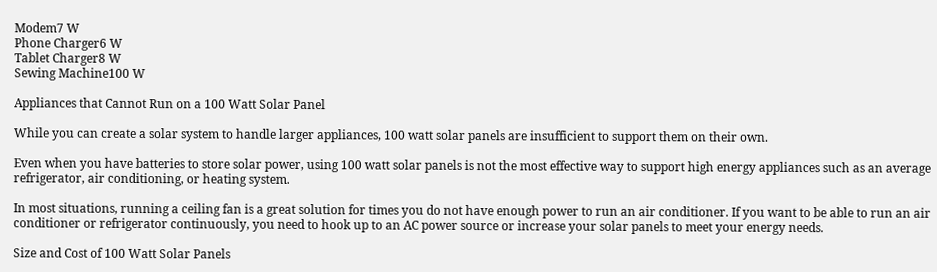Modem7 W
Phone Charger6 W
Tablet Charger8 W
Sewing Machine100 W

Appliances that Cannot Run on a 100 Watt Solar Panel

While you can create a solar system to handle larger appliances, 100 watt solar panels are insufficient to support them on their own.

Even when you have batteries to store solar power, using 100 watt solar panels is not the most effective way to support high energy appliances such as an average refrigerator, air conditioning, or heating system.

In most situations, running a ceiling fan is a great solution for times you do not have enough power to run an air conditioner. If you want to be able to run an air conditioner or refrigerator continuously, you need to hook up to an AC power source or increase your solar panels to meet your energy needs.

Size and Cost of 100 Watt Solar Panels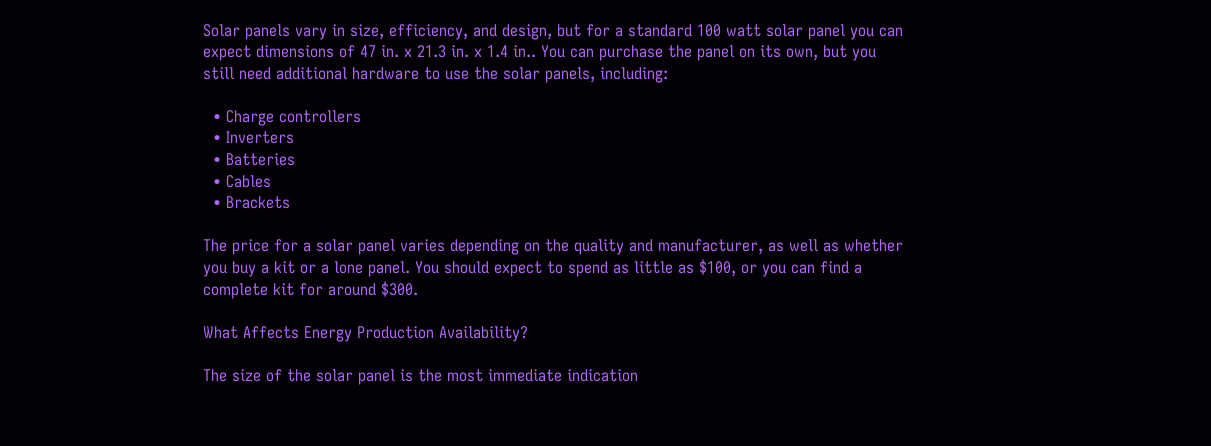Solar panels vary in size, efficiency, and design, but for a standard 100 watt solar panel you can expect dimensions of 47 in. x 21.3 in. x 1.4 in.. You can purchase the panel on its own, but you still need additional hardware to use the solar panels, including:

  • Charge controllers
  • Inverters
  • Batteries
  • Cables
  • Brackets

The price for a solar panel varies depending on the quality and manufacturer, as well as whether you buy a kit or a lone panel. You should expect to spend as little as $100, or you can find a complete kit for around $300.

What Affects Energy Production Availability?

The size of the solar panel is the most immediate indication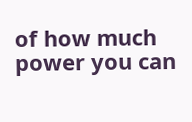of how much power you can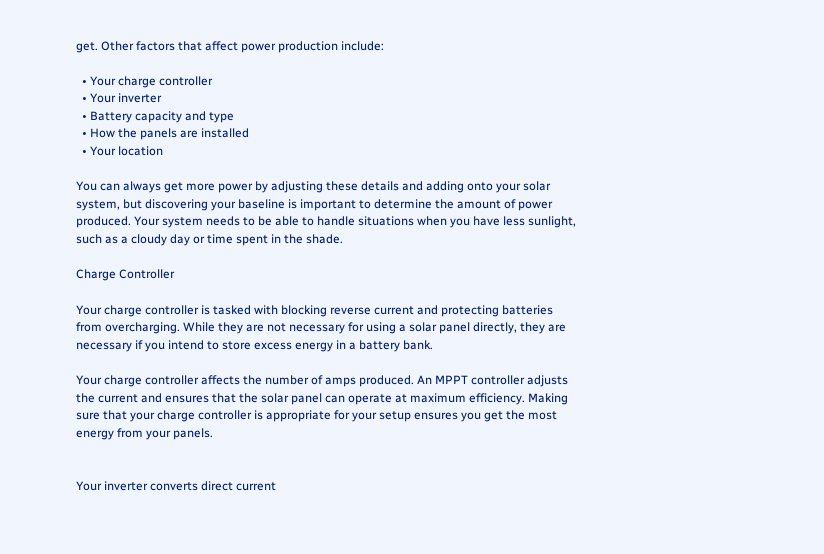get. Other factors that affect power production include:

  • Your charge controller
  • Your inverter
  • Battery capacity and type
  • How the panels are installed
  • Your location

You can always get more power by adjusting these details and adding onto your solar system, but discovering your baseline is important to determine the amount of power produced. Your system needs to be able to handle situations when you have less sunlight, such as a cloudy day or time spent in the shade.

Charge Controller

Your charge controller is tasked with blocking reverse current and protecting batteries from overcharging. While they are not necessary for using a solar panel directly, they are necessary if you intend to store excess energy in a battery bank.

Your charge controller affects the number of amps produced. An MPPT controller adjusts the current and ensures that the solar panel can operate at maximum efficiency. Making sure that your charge controller is appropriate for your setup ensures you get the most energy from your panels.


Your inverter converts direct current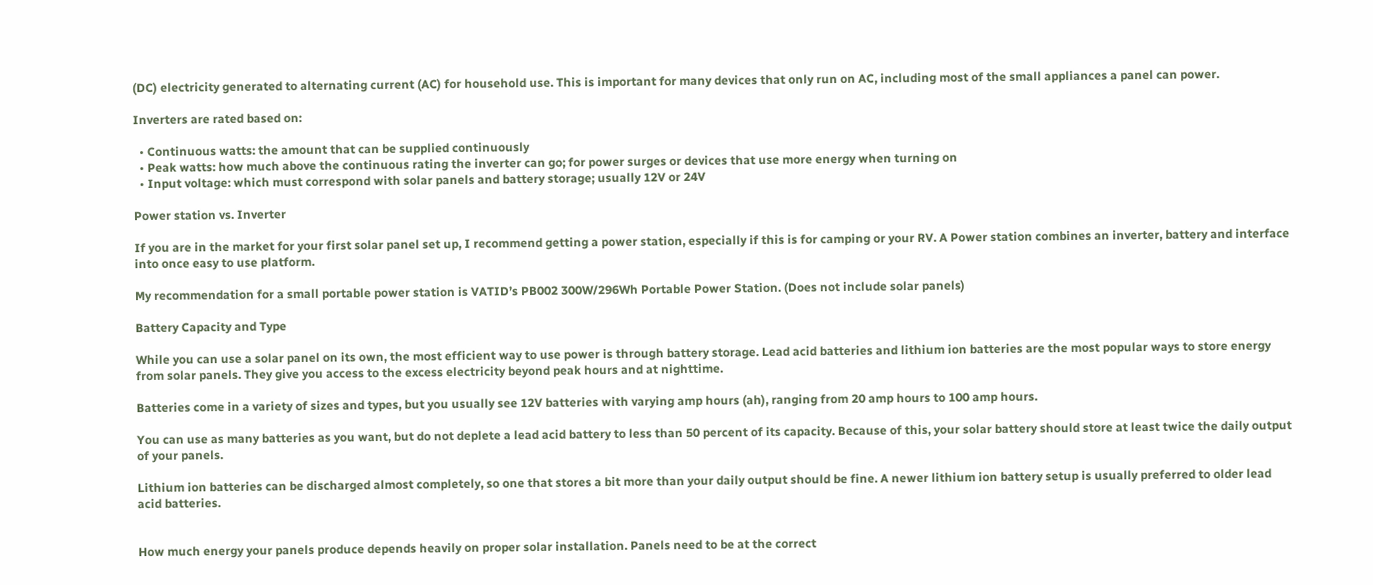(DC) electricity generated to alternating current (AC) for household use. This is important for many devices that only run on AC, including most of the small appliances a panel can power.

Inverters are rated based on:

  • Continuous watts: the amount that can be supplied continuously
  • Peak watts: how much above the continuous rating the inverter can go; for power surges or devices that use more energy when turning on
  • Input voltage: which must correspond with solar panels and battery storage; usually 12V or 24V

Power station vs. Inverter

If you are in the market for your first solar panel set up, I recommend getting a power station, especially if this is for camping or your RV. A Power station combines an inverter, battery and interface into once easy to use platform.

My recommendation for a small portable power station is VATID’s PB002 300W/296Wh Portable Power Station. (Does not include solar panels)

Battery Capacity and Type

While you can use a solar panel on its own, the most efficient way to use power is through battery storage. Lead acid batteries and lithium ion batteries are the most popular ways to store energy from solar panels. They give you access to the excess electricity beyond peak hours and at nighttime.

Batteries come in a variety of sizes and types, but you usually see 12V batteries with varying amp hours (ah), ranging from 20 amp hours to 100 amp hours.

You can use as many batteries as you want, but do not deplete a lead acid battery to less than 50 percent of its capacity. Because of this, your solar battery should store at least twice the daily output of your panels.

Lithium ion batteries can be discharged almost completely, so one that stores a bit more than your daily output should be fine. A newer lithium ion battery setup is usually preferred to older lead acid batteries.


How much energy your panels produce depends heavily on proper solar installation. Panels need to be at the correct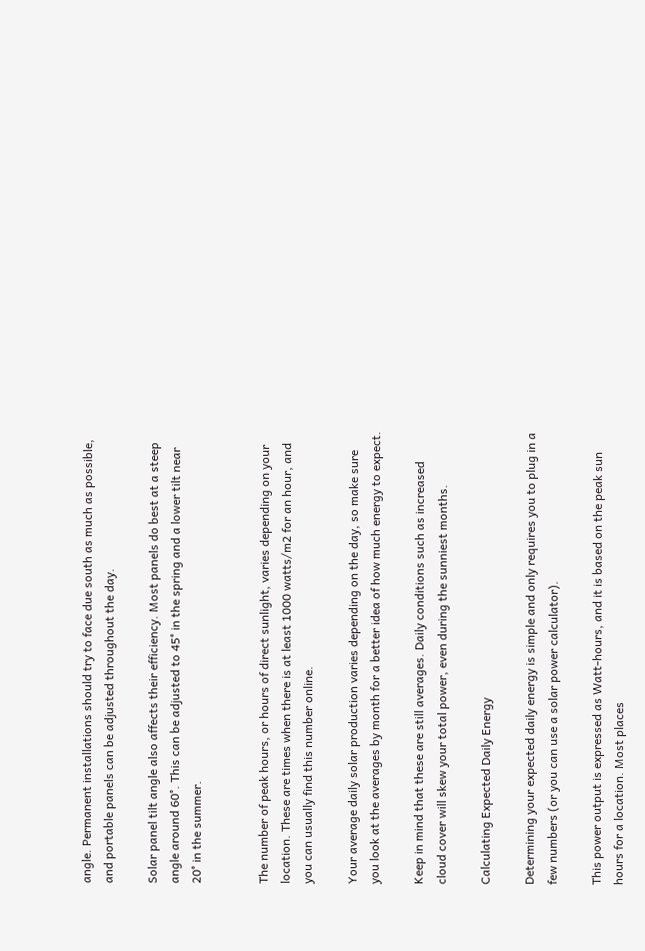angle. Permanent installations should try to face due south as much as possible, and portable panels can be adjusted throughout the day.

Solar panel tilt angle also affects their efficiency. Most panels do best at a steep angle around 60°. This can be adjusted to 45° in the spring and a lower tilt near 20° in the summer.


The number of peak hours, or hours of direct sunlight, varies depending on your location. These are times when there is at least 1000 watts/m2 for an hour, and you can usually find this number online.

Your average daily solar production varies depending on the day, so make sure you look at the averages by month for a better idea of how much energy to expect.

Keep in mind that these are still averages. Daily conditions such as increased cloud cover will skew your total power, even during the sunniest months.

Calculating Expected Daily Energy

Determining your expected daily energy is simple and only requires you to plug in a few numbers (or you can use a solar power calculator).

This power output is expressed as Watt-hours, and it is based on the peak sun hours for a location. Most places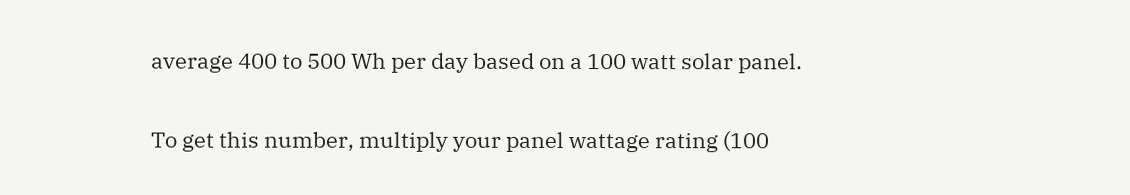average 400 to 500 Wh per day based on a 100 watt solar panel.

To get this number, multiply your panel wattage rating (100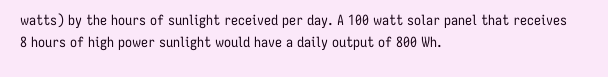watts) by the hours of sunlight received per day. A 100 watt solar panel that receives 8 hours of high power sunlight would have a daily output of 800 Wh.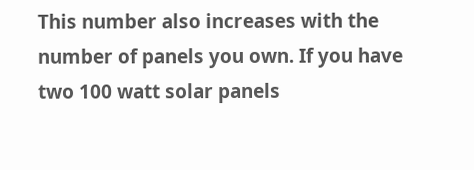This number also increases with the number of panels you own. If you have two 100 watt solar panels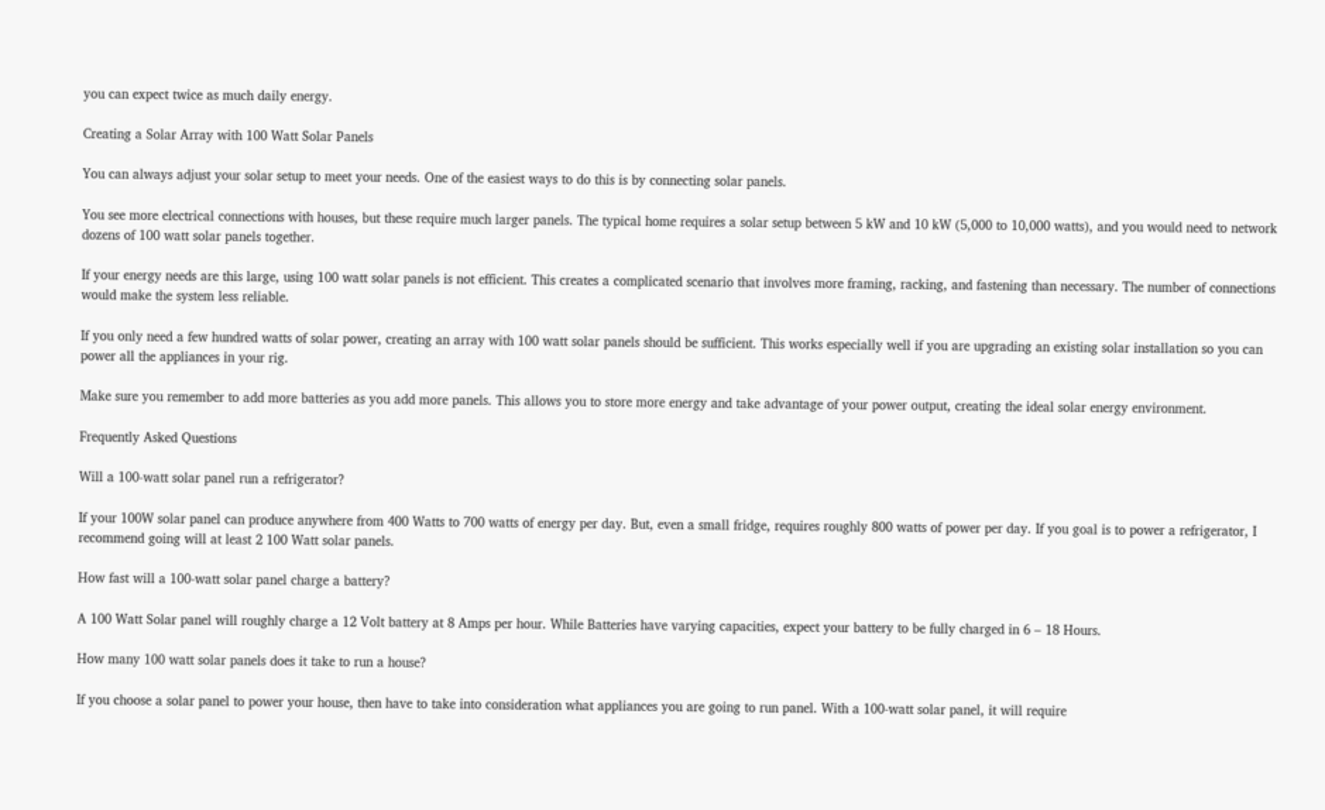you can expect twice as much daily energy.

Creating a Solar Array with 100 Watt Solar Panels

You can always adjust your solar setup to meet your needs. One of the easiest ways to do this is by connecting solar panels.

You see more electrical connections with houses, but these require much larger panels. The typical home requires a solar setup between 5 kW and 10 kW (5,000 to 10,000 watts), and you would need to network dozens of 100 watt solar panels together.

If your energy needs are this large, using 100 watt solar panels is not efficient. This creates a complicated scenario that involves more framing, racking, and fastening than necessary. The number of connections would make the system less reliable.

If you only need a few hundred watts of solar power, creating an array with 100 watt solar panels should be sufficient. This works especially well if you are upgrading an existing solar installation so you can power all the appliances in your rig.

Make sure you remember to add more batteries as you add more panels. This allows you to store more energy and take advantage of your power output, creating the ideal solar energy environment.

Frequently Asked Questions

Will a 100-watt solar panel run a refrigerator?

If your 100W solar panel can produce anywhere from 400 Watts to 700 watts of energy per day. But, even a small fridge, requires roughly 800 watts of power per day. If you goal is to power a refrigerator, I recommend going will at least 2 100 Watt solar panels.

How fast will a 100-watt solar panel charge a battery?

A 100 Watt Solar panel will roughly charge a 12 Volt battery at 8 Amps per hour. While Batteries have varying capacities, expect your battery to be fully charged in 6 – 18 Hours.

How many 100 watt solar panels does it take to run a house?

If you choose a solar panel to power your house, then have to take into consideration what appliances you are going to run panel. With a 100-watt solar panel, it will require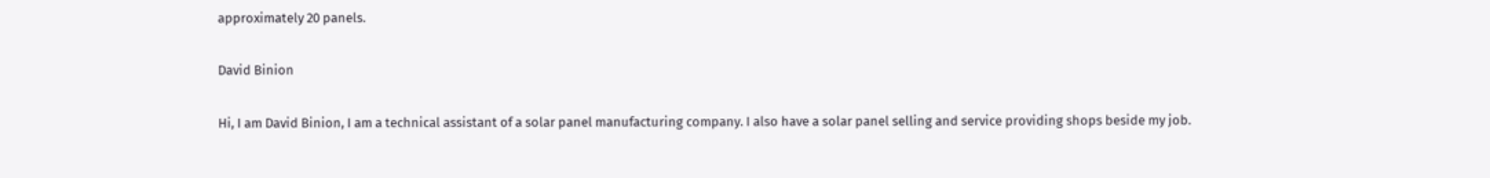approximately 20 panels.

David Binion

Hi, I am David Binion, I am a technical assistant of a solar panel manufacturing company. I also have a solar panel selling and service providing shops beside my job.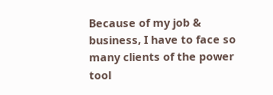Because of my job & business, I have to face so many clients of the power tool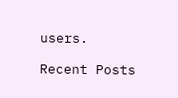users.

Recent Posts